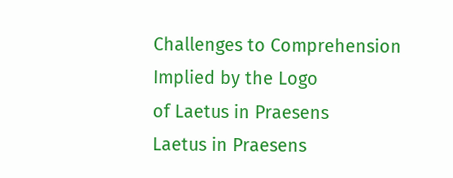Challenges to Comprehension Implied by the Logo
of Laetus in Praesens
Laetus in Praesens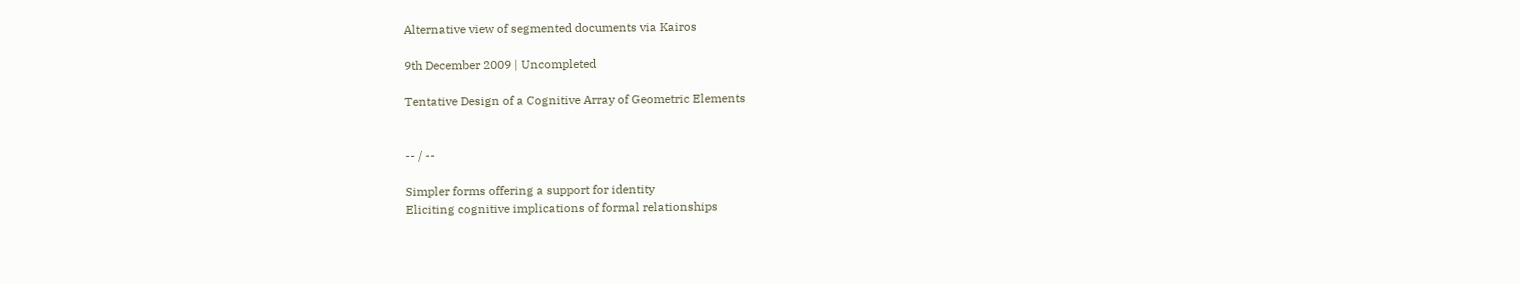Alternative view of segmented documents via Kairos

9th December 2009 | Uncompleted

Tentative Design of a Cognitive Array of Geometric Elements


-- / --

Simpler forms offering a support for identity
Eliciting cognitive implications of formal relationships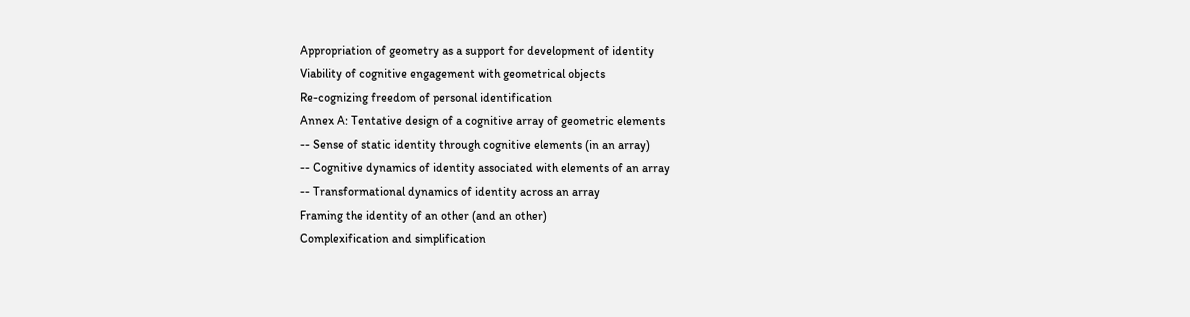Appropriation of geometry as a support for development of identity
Viability of cognitive engagement with geometrical objects
Re-cognizing freedom of personal identification
Annex A: Tentative design of a cognitive array of geometric elements
-- Sense of static identity through cognitive elements (in an array)
-- Cognitive dynamics of identity associated with elements of an array
-- Transformational dynamics of identity across an array
Framing the identity of an other (and an other)
Complexification and simplification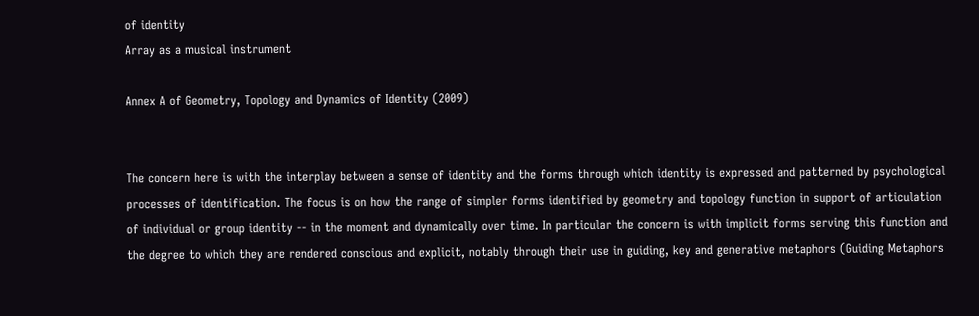of identity
Array as a musical instrument

Annex A of Geometry, Topology and Dynamics of Identity (2009)


The concern here is with the interplay between a sense of identity and the forms through which identity is expressed and patterned by psychological processes of identification. The focus is on how the range of simpler forms identified by geometry and topology function in support of articulation of individual or group identity -- in the moment and dynamically over time. In particular the concern is with implicit forms serving this function and the degree to which they are rendered conscious and explicit, notably through their use in guiding, key and generative metaphors (Guiding Metaphors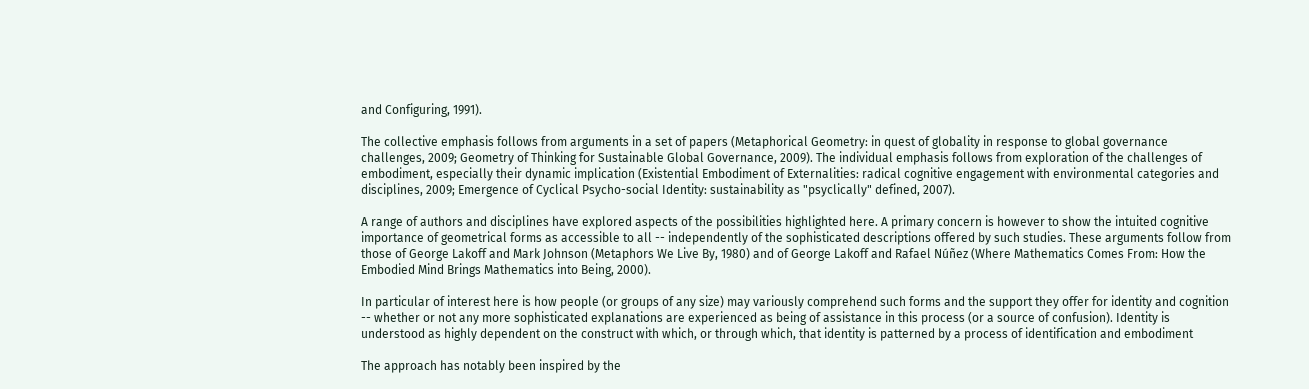and Configuring, 1991).

The collective emphasis follows from arguments in a set of papers (Metaphorical Geometry: in quest of globality in response to global governance challenges, 2009; Geometry of Thinking for Sustainable Global Governance, 2009). The individual emphasis follows from exploration of the challenges of embodiment, especially their dynamic implication (Existential Embodiment of Externalities: radical cognitive engagement with environmental categories and disciplines, 2009; Emergence of Cyclical Psycho-social Identity: sustainability as "psyclically" defined, 2007).

A range of authors and disciplines have explored aspects of the possibilities highlighted here. A primary concern is however to show the intuited cognitive importance of geometrical forms as accessible to all -- independently of the sophisticated descriptions offered by such studies. These arguments follow from those of George Lakoff and Mark Johnson (Metaphors We Live By, 1980) and of George Lakoff and Rafael Núñez (Where Mathematics Comes From: How the Embodied Mind Brings Mathematics into Being, 2000).

In particular of interest here is how people (or groups of any size) may variously comprehend such forms and the support they offer for identity and cognition -- whether or not any more sophisticated explanations are experienced as being of assistance in this process (or a source of confusion). Identity is understood as highly dependent on the construct with which, or through which, that identity is patterned by a process of identification and embodiment

The approach has notably been inspired by the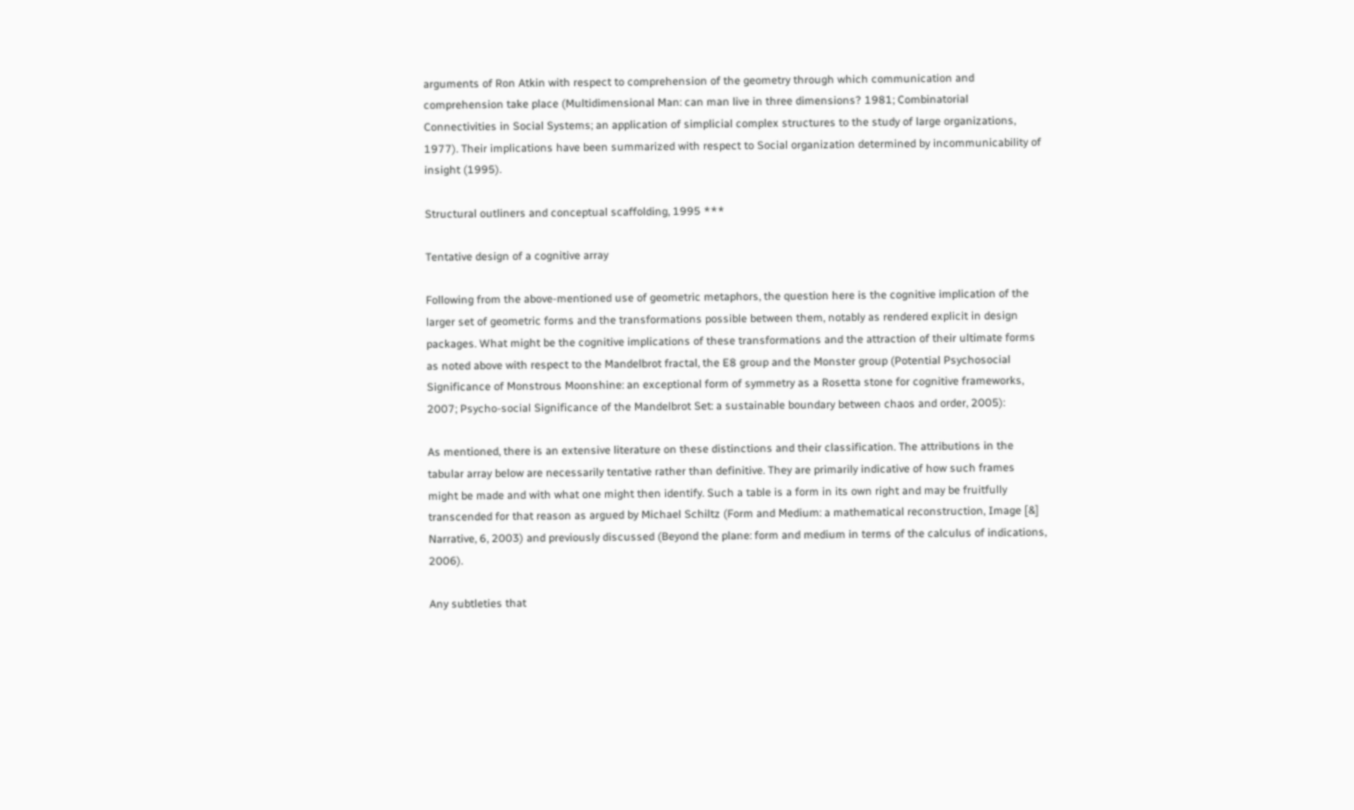arguments of Ron Atkin with respect to comprehension of the geometry through which communication and comprehension take place (Multidimensional Man: can man live in three dimensions? 1981; Combinatorial Connectivities in Social Systems; an application of simplicial complex structures to the study of large organizations, 1977). Their implications have been summarized with respect to Social organization determined by incommunicability of insight (1995).

Structural outliners and conceptual scaffolding, 1995 ***

Tentative design of a cognitive array

Following from the above-mentioned use of geometric metaphors, the question here is the cognitive implication of the larger set of geometric forms and the transformations possible between them, notably as rendered explicit in design packages. What might be the cognitive implications of these transformations and the attraction of their ultimate forms as noted above with respect to the Mandelbrot fractal, the E8 group and the Monster group (Potential Psychosocial Significance of Monstrous Moonshine: an exceptional form of symmetry as a Rosetta stone for cognitive frameworks, 2007; Psycho-social Significance of the Mandelbrot Set: a sustainable boundary between chaos and order, 2005):

As mentioned, there is an extensive literature on these distinctions and their classification. The attributions in the tabular array below are necessarily tentative rather than definitive. They are primarily indicative of how such frames might be made and with what one might then identify. Such a table is a form in its own right and may be fruitfully transcended for that reason as argued by Michael Schiltz (Form and Medium: a mathematical reconstruction, Image [&] Narrative, 6, 2003) and previously discussed (Beyond the plane: form and medium in terms of the calculus of indications, 2006).

Any subtleties that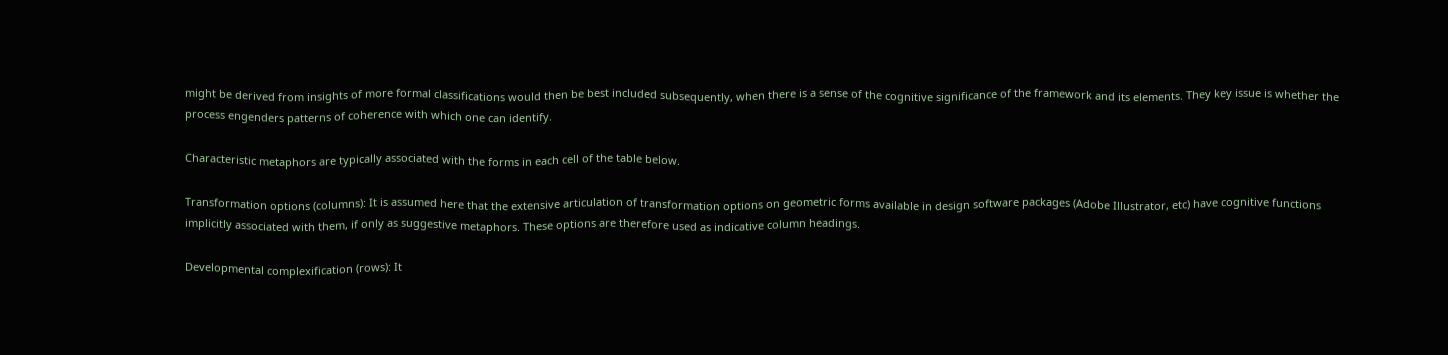might be derived from insights of more formal classifications would then be best included subsequently, when there is a sense of the cognitive significance of the framework and its elements. They key issue is whether the process engenders patterns of coherence with which one can identify.

Characteristic metaphors are typically associated with the forms in each cell of the table below.

Transformation options (columns): It is assumed here that the extensive articulation of transformation options on geometric forms available in design software packages (Adobe Illustrator, etc) have cognitive functions implicitly associated with them, if only as suggestive metaphors. These options are therefore used as indicative column headings.

Developmental complexification (rows): It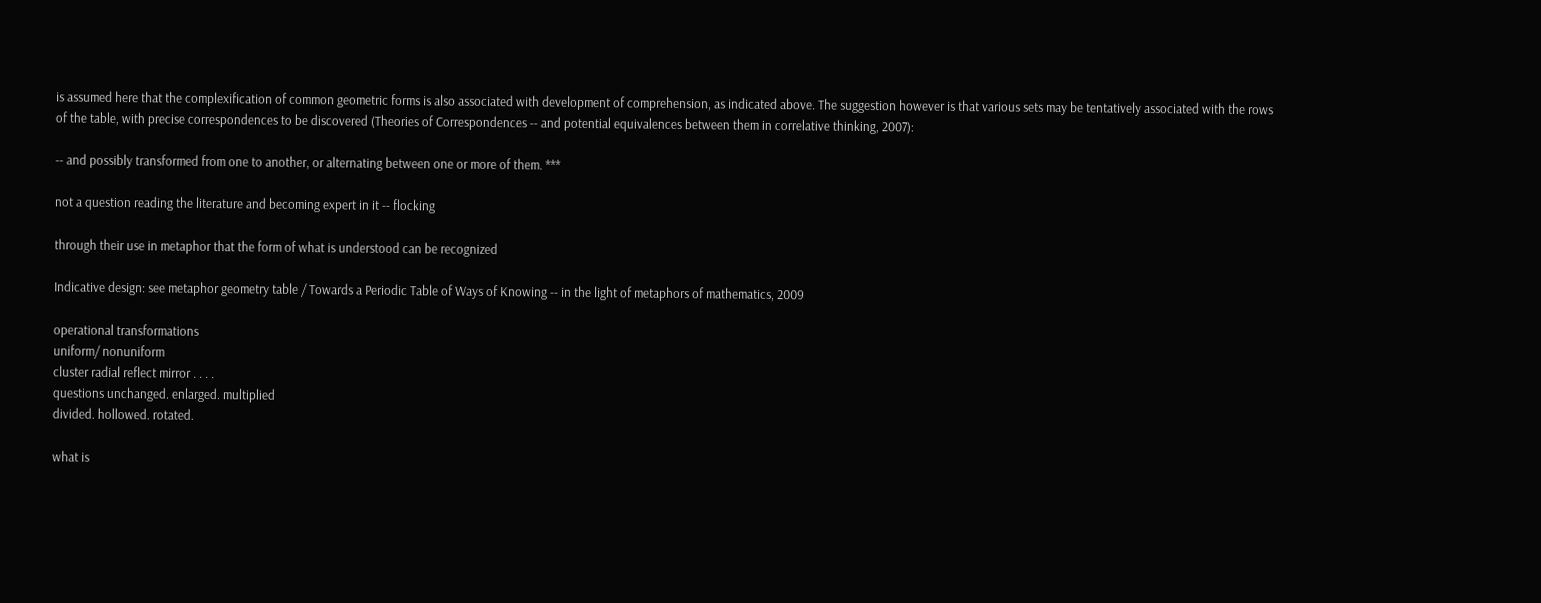is assumed here that the complexification of common geometric forms is also associated with development of comprehension, as indicated above. The suggestion however is that various sets may be tentatively associated with the rows of the table, with precise correspondences to be discovered (Theories of Correspondences -- and potential equivalences between them in correlative thinking, 2007):

-- and possibly transformed from one to another, or alternating between one or more of them. ***

not a question reading the literature and becoming expert in it -- flocking

through their use in metaphor that the form of what is understood can be recognized

Indicative design: see metaphor geometry table / Towards a Periodic Table of Ways of Knowing -- in the light of metaphors of mathematics, 2009

operational transformations
uniform/ nonuniform
cluster radial reflect mirror . . . .
questions unchanged. enlarged. multiplied
divided. hollowed. rotated.

what is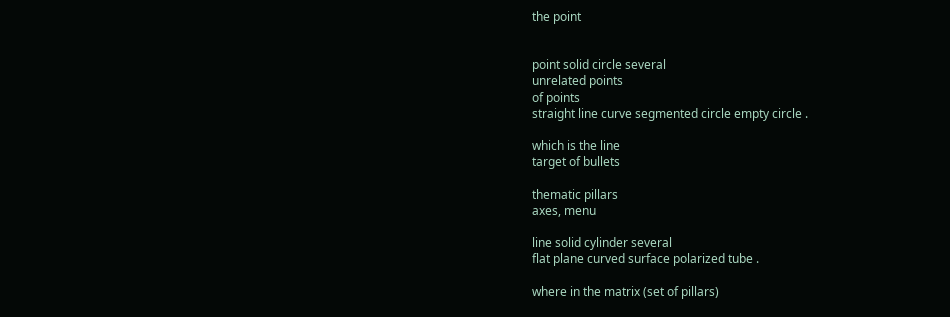the point


point solid circle several
unrelated points
of points
straight line curve segmented circle empty circle .

which is the line
target of bullets

thematic pillars
axes, menu

line solid cylinder several
flat plane curved surface polarized tube .

where in the matrix (set of pillars)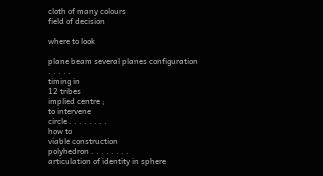cloth of many colours
field of decision

where to look

plane beam several planes configuration
. . . . .
timing in
12 tribes
implied centre ;
to intervene
circle . . . . . . . .
how to
viable construction
polyhedron . . . . . . . .
articulation of identity in sphere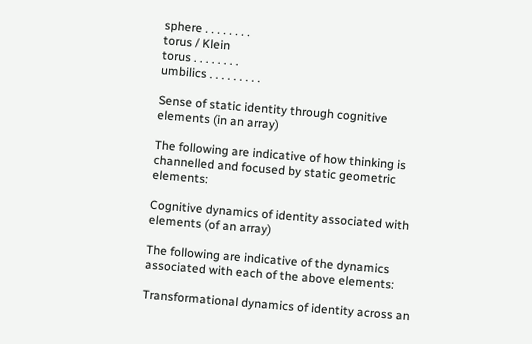sphere . . . . . . . .
torus / Klein
torus . . . . . . . .
umbilics . . . . . . . . .

Sense of static identity through cognitive elements (in an array)

The following are indicative of how thinking is channelled and focused by static geometric elements:

Cognitive dynamics of identity associated with elements (of an array)

The following are indicative of the dynamics associated with each of the above elements:

Transformational dynamics of identity across an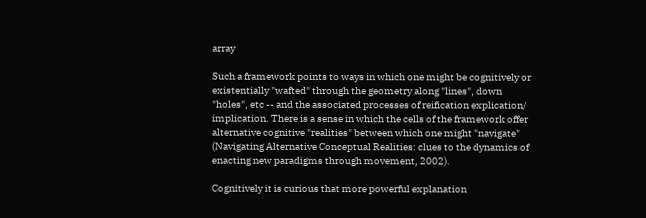array

Such a framework points to ways in which one might be cognitively or existentially "wafted" through the geometry along "lines", down "holes", etc -- and the associated processes of reification explication/ implication. There is a sense in which the cells of the framework offer alternative cognitive "realities" between which one might "navigate" (Navigating Alternative Conceptual Realities: clues to the dynamics of enacting new paradigms through movement, 2002).

Cognitively it is curious that more powerful explanation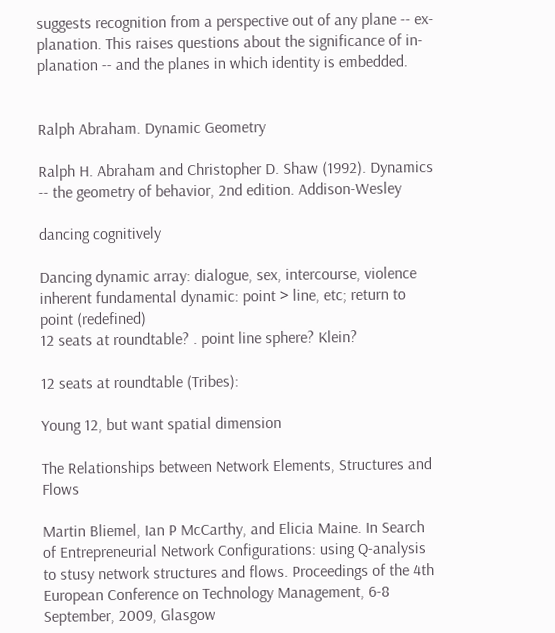suggests recognition from a perspective out of any plane -- ex-planation. This raises questions about the significance of in-planation -- and the planes in which identity is embedded.


Ralph Abraham. Dynamic Geometry

Ralph H. Abraham and Christopher D. Shaw (1992). Dynamics -- the geometry of behavior, 2nd edition. Addison-Wesley

dancing cognitively

Dancing dynamic array: dialogue, sex, intercourse, violence
inherent fundamental dynamic: point > line, etc; return to point (redefined)
12 seats at roundtable? . point line sphere? Klein?

12 seats at roundtable (Tribes):

Young 12, but want spatial dimension

The Relationships between Network Elements, Structures and Flows

Martin Bliemel, Ian P McCarthy, and Elicia Maine. In Search of Entrepreneurial Network Configurations: using Q-analysis to stusy network structures and flows. Proceedings of the 4th European Conference on Technology Management, 6-8 September, 2009, Glasgow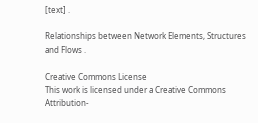[text] .

Relationships between Network Elements, Structures and Flows .

Creative Commons License
This work is licensed under a Creative Commons Attribution-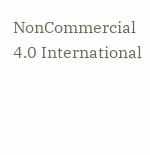NonCommercial 4.0 International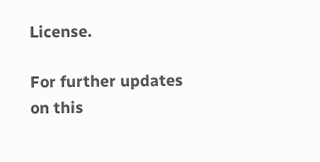License.

For further updates on this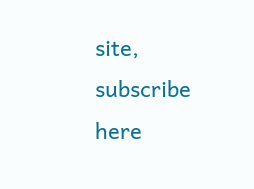site, subscribe here